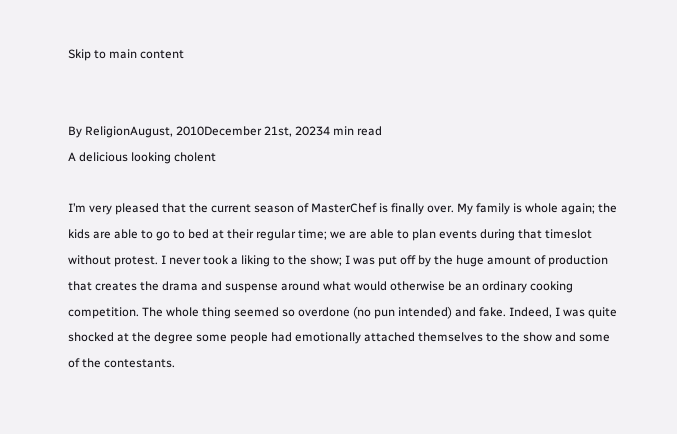Skip to main content


By ReligionAugust, 2010December 21st, 20234 min read
A delicious looking cholent

I’m very pleased that the current season of MasterChef is finally over. My family is whole again; the kids are able to go to bed at their regular time; we are able to plan events during that timeslot without protest. I never took a liking to the show; I was put off by the huge amount of production that creates the drama and suspense around what would otherwise be an ordinary cooking competition. The whole thing seemed so overdone (no pun intended) and fake. Indeed, I was quite shocked at the degree some people had emotionally attached themselves to the show and some of the contestants.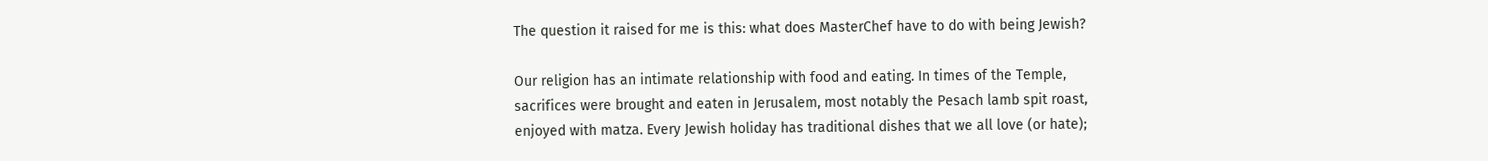The question it raised for me is this: what does MasterChef have to do with being Jewish?

Our religion has an intimate relationship with food and eating. In times of the Temple, sacrifices were brought and eaten in Jerusalem, most notably the Pesach lamb spit roast, enjoyed with matza. Every Jewish holiday has traditional dishes that we all love (or hate);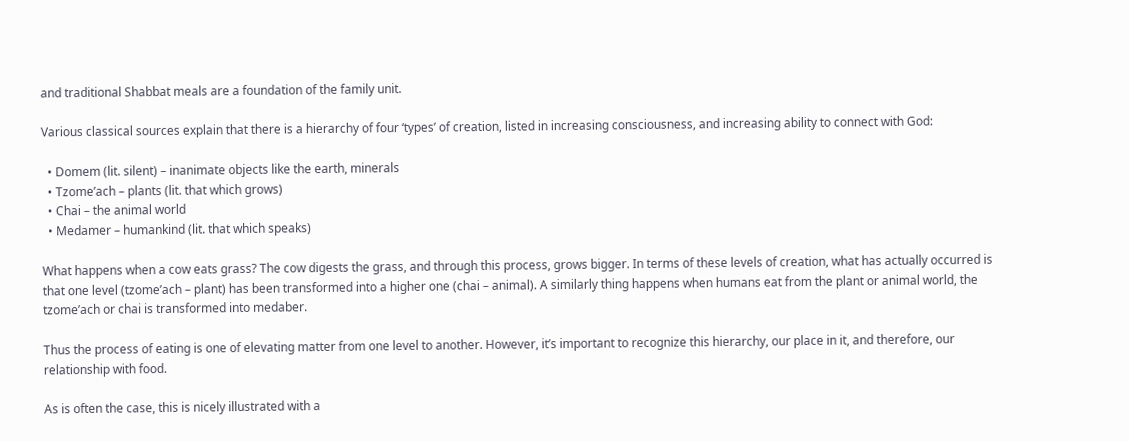and traditional Shabbat meals are a foundation of the family unit.

Various classical sources explain that there is a hierarchy of four ‘types’ of creation, listed in increasing consciousness, and increasing ability to connect with God:

  • Domem (lit. silent) – inanimate objects like the earth, minerals
  • Tzome’ach – plants (lit. that which grows)
  • Chai – the animal world
  • Medamer – humankind (lit. that which speaks)

What happens when a cow eats grass? The cow digests the grass, and through this process, grows bigger. In terms of these levels of creation, what has actually occurred is that one level (tzome’ach – plant) has been transformed into a higher one (chai – animal). A similarly thing happens when humans eat from the plant or animal world, the tzome’ach or chai is transformed into medaber.

Thus the process of eating is one of elevating matter from one level to another. However, it’s important to recognize this hierarchy, our place in it, and therefore, our relationship with food.

As is often the case, this is nicely illustrated with a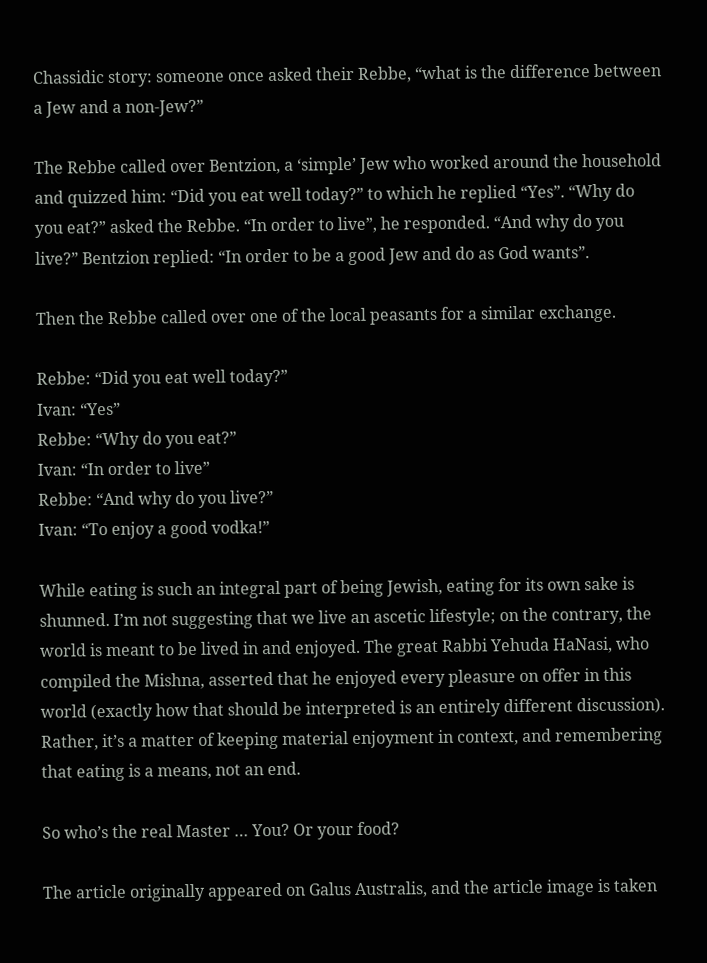Chassidic story: someone once asked their Rebbe, “what is the difference between a Jew and a non-Jew?”

The Rebbe called over Bentzion, a ‘simple’ Jew who worked around the household and quizzed him: “Did you eat well today?” to which he replied “Yes”. “Why do you eat?” asked the Rebbe. “In order to live”, he responded. “And why do you live?” Bentzion replied: “In order to be a good Jew and do as God wants”.

Then the Rebbe called over one of the local peasants for a similar exchange.

Rebbe: “Did you eat well today?”
Ivan: “Yes”
Rebbe: “Why do you eat?”
Ivan: “In order to live”
Rebbe: “And why do you live?”
Ivan: “To enjoy a good vodka!”

While eating is such an integral part of being Jewish, eating for its own sake is shunned. I’m not suggesting that we live an ascetic lifestyle; on the contrary, the world is meant to be lived in and enjoyed. The great Rabbi Yehuda HaNasi, who compiled the Mishna, asserted that he enjoyed every pleasure on offer in this world (exactly how that should be interpreted is an entirely different discussion). Rather, it’s a matter of keeping material enjoyment in context, and remembering that eating is a means, not an end.

So who’s the real Master … You? Or your food?

The article originally appeared on Galus Australis, and the article image is taken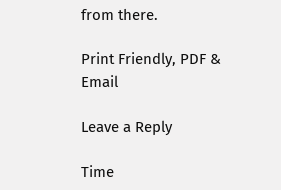from there.

Print Friendly, PDF & Email

Leave a Reply

Time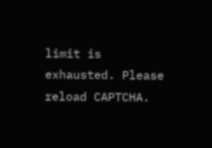limit is exhausted. Please reload CAPTCHA.